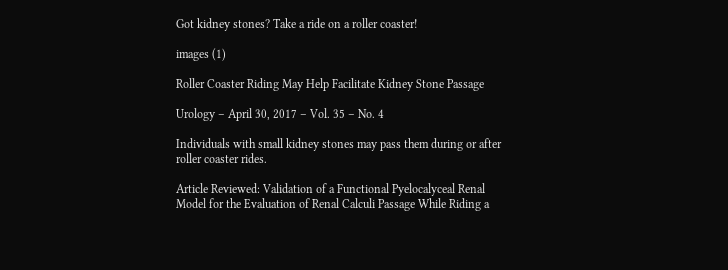Got kidney stones? Take a ride on a roller coaster!

images (1)

Roller Coaster Riding May Help Facilitate Kidney Stone Passage

Urology – April 30, 2017 – Vol. 35 – No. 4

Individuals with small kidney stones may pass them during or after roller coaster rides.

Article Reviewed: Validation of a Functional Pyelocalyceal Renal Model for the Evaluation of Renal Calculi Passage While Riding a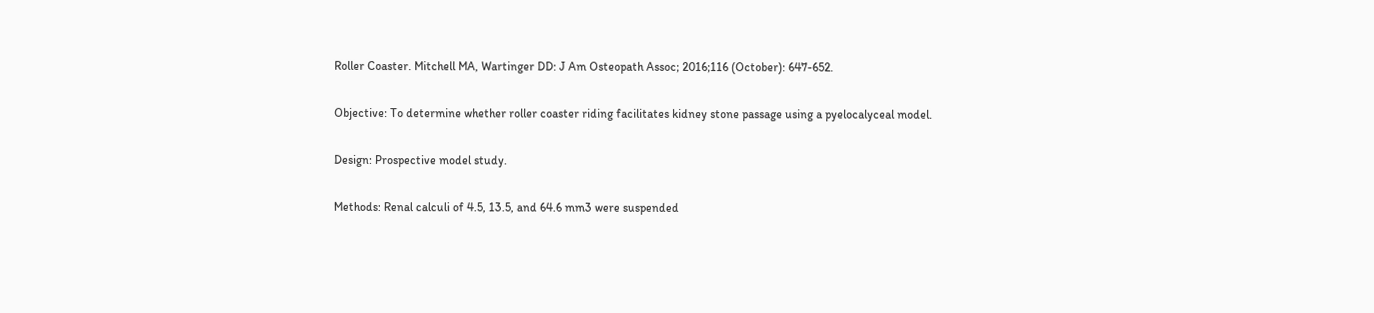Roller Coaster. Mitchell MA, Wartinger DD: J Am Osteopath Assoc; 2016;116 (October): 647-652.

Objective: To determine whether roller coaster riding facilitates kidney stone passage using a pyelocalyceal model.

Design: Prospective model study.

Methods: Renal calculi of 4.5, 13.5, and 64.6 mm3 were suspended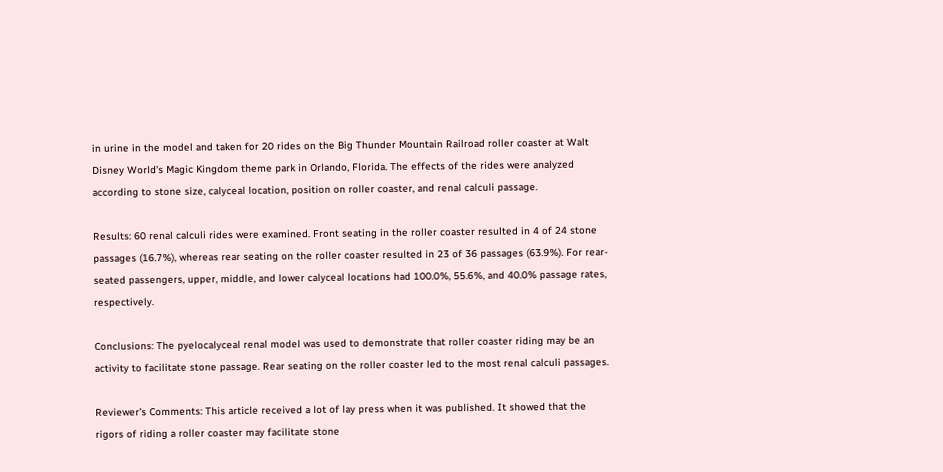in urine in the model and taken for 20 rides on the Big Thunder Mountain Railroad roller coaster at Walt Disney World’s Magic Kingdom theme park in Orlando, Florida. The effects of the rides were analyzed according to stone size, calyceal location, position on roller coaster, and renal calculi passage.

Results: 60 renal calculi rides were examined. Front seating in the roller coaster resulted in 4 of 24 stone passages (16.7%), whereas rear seating on the roller coaster resulted in 23 of 36 passages (63.9%). For rear-seated passengers, upper, middle, and lower calyceal locations had 100.0%, 55.6%, and 40.0% passage rates, respectively.

Conclusions: The pyelocalyceal renal model was used to demonstrate that roller coaster riding may be an activity to facilitate stone passage. Rear seating on the roller coaster led to the most renal calculi passages.

Reviewer’s Comments: This article received a lot of lay press when it was published. It showed that the rigors of riding a roller coaster may facilitate stone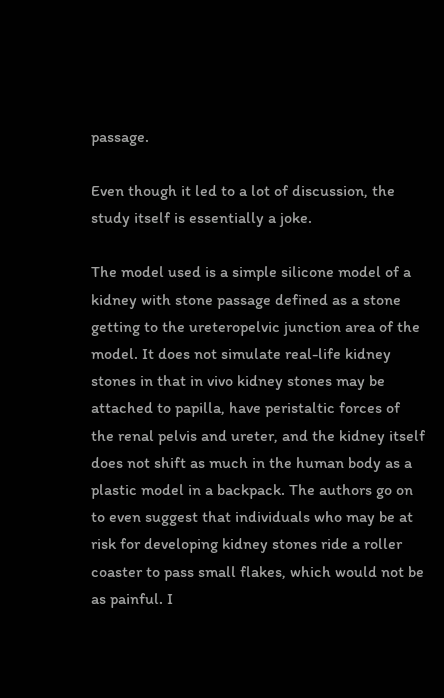passage.

Even though it led to a lot of discussion, the study itself is essentially a joke.

The model used is a simple silicone model of a kidney with stone passage defined as a stone getting to the ureteropelvic junction area of the model. It does not simulate real-life kidney stones in that in vivo kidney stones may be attached to papilla, have peristaltic forces of the renal pelvis and ureter, and the kidney itself does not shift as much in the human body as a plastic model in a backpack. The authors go on to even suggest that individuals who may be at risk for developing kidney stones ride a roller coaster to pass small flakes, which would not be as painful. I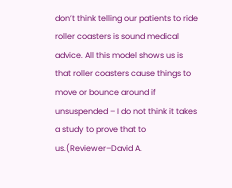don’t think telling our patients to ride roller coasters is sound medical advice. All this model shows us is that roller coasters cause things to move or bounce around if unsuspended – I do not think it takes a study to prove that to us.(Reviewer–David A.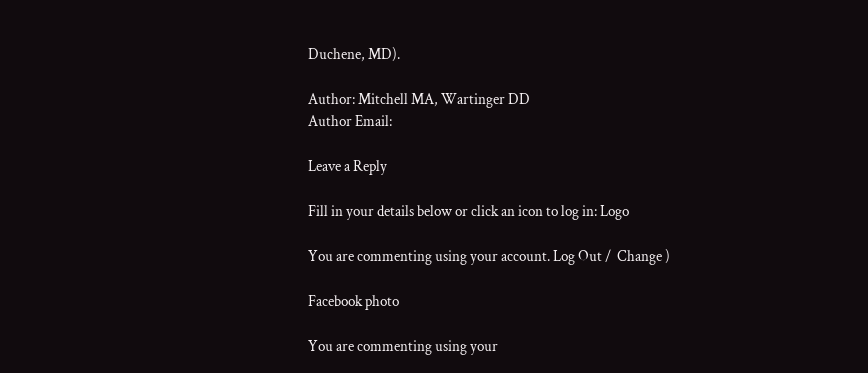Duchene, MD).

Author: Mitchell MA, Wartinger DD
Author Email:

Leave a Reply

Fill in your details below or click an icon to log in: Logo

You are commenting using your account. Log Out /  Change )

Facebook photo

You are commenting using your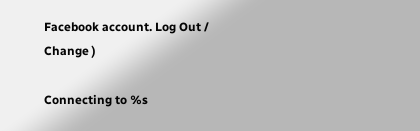Facebook account. Log Out /  Change )

Connecting to %s